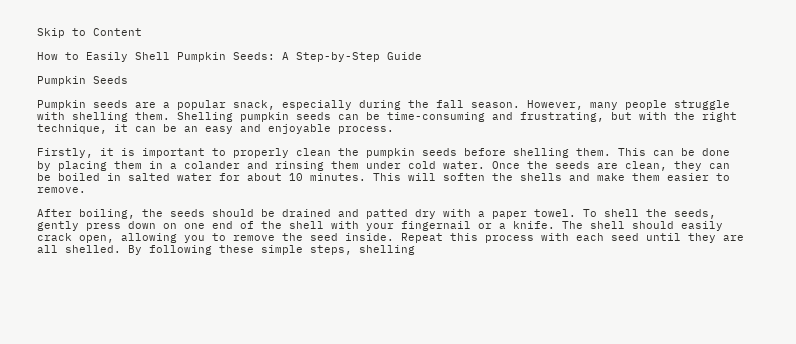Skip to Content

How to Easily Shell Pumpkin Seeds: A Step-by-Step Guide

Pumpkin Seeds

Pumpkin seeds are a popular snack, especially during the fall season. However, many people struggle with shelling them. Shelling pumpkin seeds can be time-consuming and frustrating, but with the right technique, it can be an easy and enjoyable process.

Firstly, it is important to properly clean the pumpkin seeds before shelling them. This can be done by placing them in a colander and rinsing them under cold water. Once the seeds are clean, they can be boiled in salted water for about 10 minutes. This will soften the shells and make them easier to remove.

After boiling, the seeds should be drained and patted dry with a paper towel. To shell the seeds, gently press down on one end of the shell with your fingernail or a knife. The shell should easily crack open, allowing you to remove the seed inside. Repeat this process with each seed until they are all shelled. By following these simple steps, shelling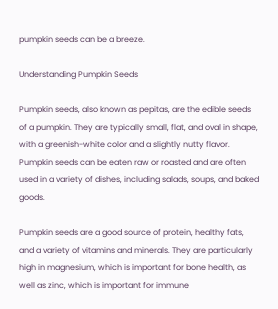pumpkin seeds can be a breeze.

Understanding Pumpkin Seeds

Pumpkin seeds, also known as pepitas, are the edible seeds of a pumpkin. They are typically small, flat, and oval in shape, with a greenish-white color and a slightly nutty flavor. Pumpkin seeds can be eaten raw or roasted and are often used in a variety of dishes, including salads, soups, and baked goods.

Pumpkin seeds are a good source of protein, healthy fats, and a variety of vitamins and minerals. They are particularly high in magnesium, which is important for bone health, as well as zinc, which is important for immune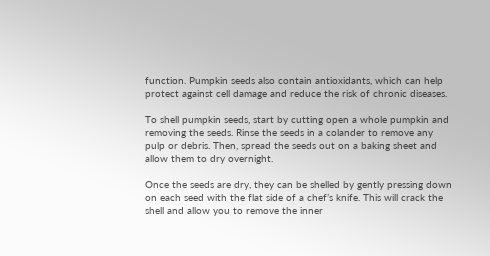function. Pumpkin seeds also contain antioxidants, which can help protect against cell damage and reduce the risk of chronic diseases.

To shell pumpkin seeds, start by cutting open a whole pumpkin and removing the seeds. Rinse the seeds in a colander to remove any pulp or debris. Then, spread the seeds out on a baking sheet and allow them to dry overnight.

Once the seeds are dry, they can be shelled by gently pressing down on each seed with the flat side of a chef’s knife. This will crack the shell and allow you to remove the inner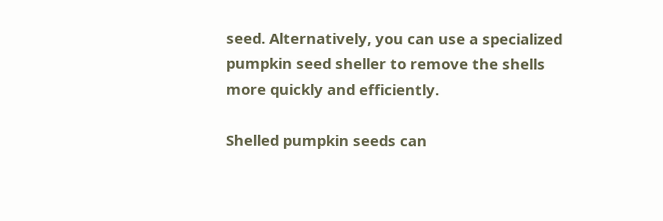seed. Alternatively, you can use a specialized pumpkin seed sheller to remove the shells more quickly and efficiently.

Shelled pumpkin seeds can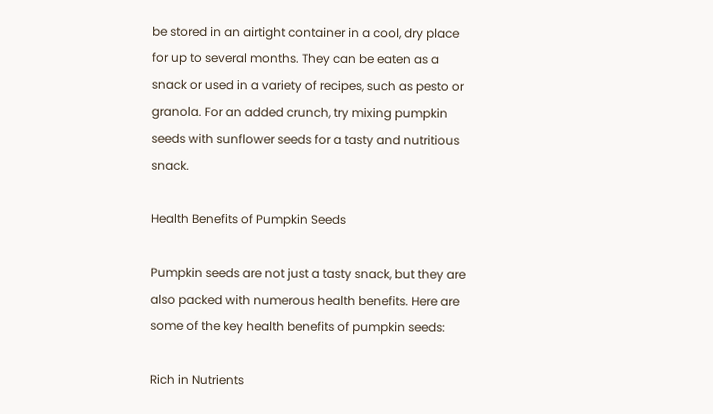be stored in an airtight container in a cool, dry place for up to several months. They can be eaten as a snack or used in a variety of recipes, such as pesto or granola. For an added crunch, try mixing pumpkin seeds with sunflower seeds for a tasty and nutritious snack.

Health Benefits of Pumpkin Seeds

Pumpkin seeds are not just a tasty snack, but they are also packed with numerous health benefits. Here are some of the key health benefits of pumpkin seeds:

Rich in Nutrients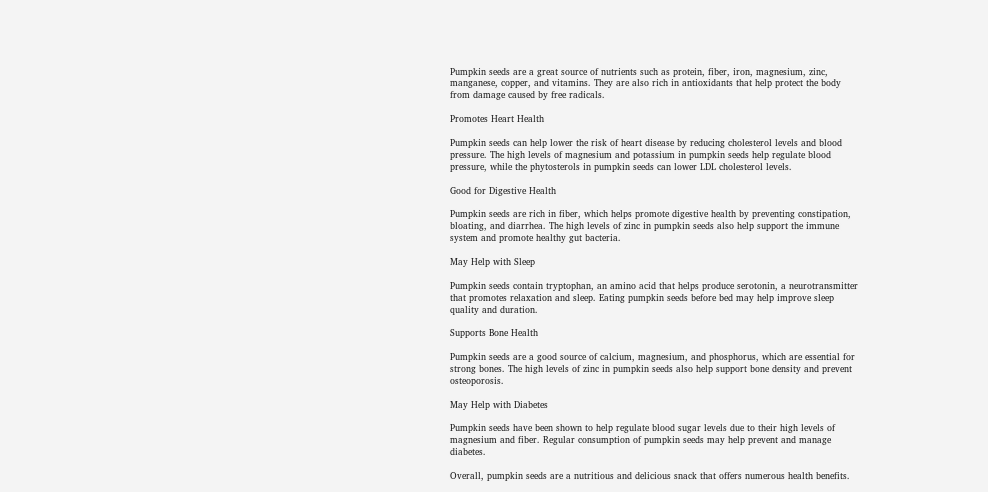Pumpkin seeds are a great source of nutrients such as protein, fiber, iron, magnesium, zinc, manganese, copper, and vitamins. They are also rich in antioxidants that help protect the body from damage caused by free radicals.

Promotes Heart Health

Pumpkin seeds can help lower the risk of heart disease by reducing cholesterol levels and blood pressure. The high levels of magnesium and potassium in pumpkin seeds help regulate blood pressure, while the phytosterols in pumpkin seeds can lower LDL cholesterol levels.

Good for Digestive Health

Pumpkin seeds are rich in fiber, which helps promote digestive health by preventing constipation, bloating, and diarrhea. The high levels of zinc in pumpkin seeds also help support the immune system and promote healthy gut bacteria.

May Help with Sleep

Pumpkin seeds contain tryptophan, an amino acid that helps produce serotonin, a neurotransmitter that promotes relaxation and sleep. Eating pumpkin seeds before bed may help improve sleep quality and duration.

Supports Bone Health

Pumpkin seeds are a good source of calcium, magnesium, and phosphorus, which are essential for strong bones. The high levels of zinc in pumpkin seeds also help support bone density and prevent osteoporosis.

May Help with Diabetes

Pumpkin seeds have been shown to help regulate blood sugar levels due to their high levels of magnesium and fiber. Regular consumption of pumpkin seeds may help prevent and manage diabetes.

Overall, pumpkin seeds are a nutritious and delicious snack that offers numerous health benefits.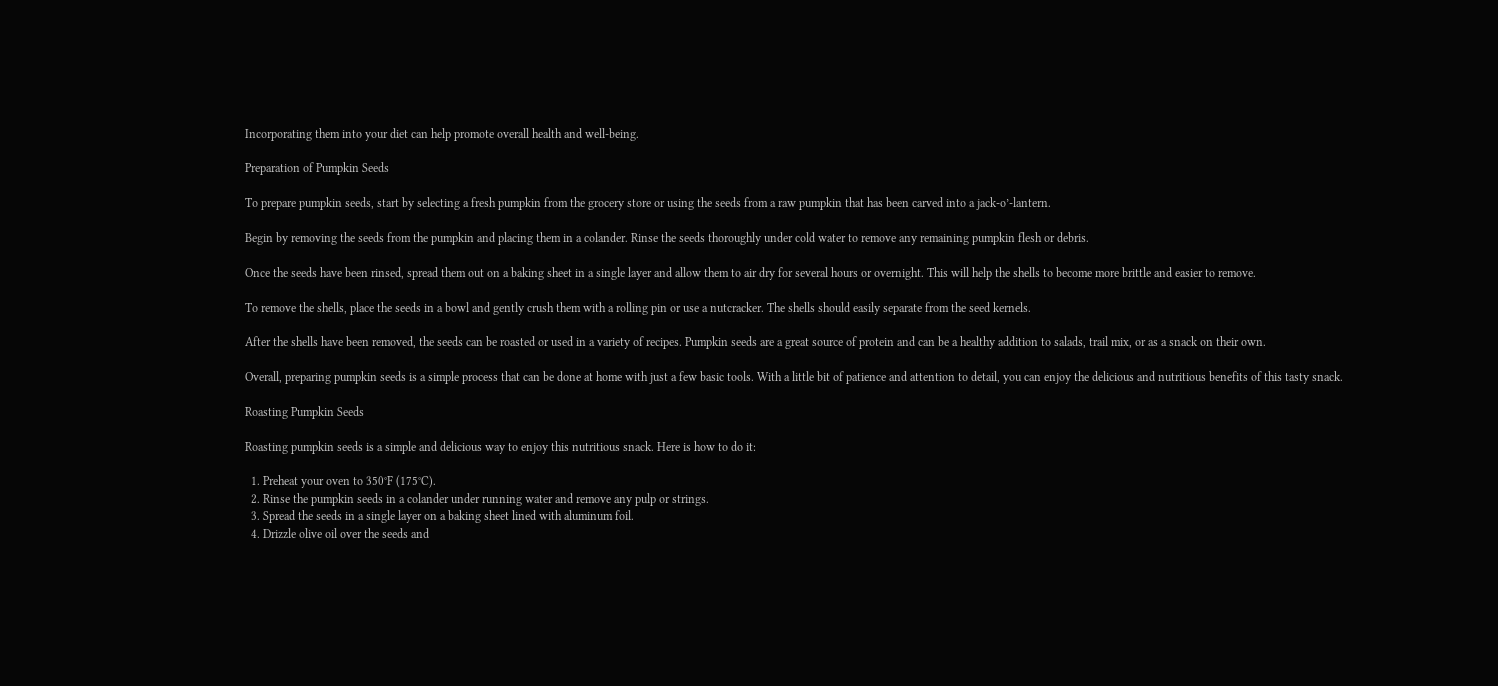Incorporating them into your diet can help promote overall health and well-being.

Preparation of Pumpkin Seeds

To prepare pumpkin seeds, start by selecting a fresh pumpkin from the grocery store or using the seeds from a raw pumpkin that has been carved into a jack-o’-lantern.

Begin by removing the seeds from the pumpkin and placing them in a colander. Rinse the seeds thoroughly under cold water to remove any remaining pumpkin flesh or debris.

Once the seeds have been rinsed, spread them out on a baking sheet in a single layer and allow them to air dry for several hours or overnight. This will help the shells to become more brittle and easier to remove.

To remove the shells, place the seeds in a bowl and gently crush them with a rolling pin or use a nutcracker. The shells should easily separate from the seed kernels.

After the shells have been removed, the seeds can be roasted or used in a variety of recipes. Pumpkin seeds are a great source of protein and can be a healthy addition to salads, trail mix, or as a snack on their own.

Overall, preparing pumpkin seeds is a simple process that can be done at home with just a few basic tools. With a little bit of patience and attention to detail, you can enjoy the delicious and nutritious benefits of this tasty snack.

Roasting Pumpkin Seeds

Roasting pumpkin seeds is a simple and delicious way to enjoy this nutritious snack. Here is how to do it:

  1. Preheat your oven to 350°F (175°C).
  2. Rinse the pumpkin seeds in a colander under running water and remove any pulp or strings.
  3. Spread the seeds in a single layer on a baking sheet lined with aluminum foil.
  4. Drizzle olive oil over the seeds and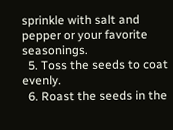sprinkle with salt and pepper or your favorite seasonings.
  5. Toss the seeds to coat evenly.
  6. Roast the seeds in the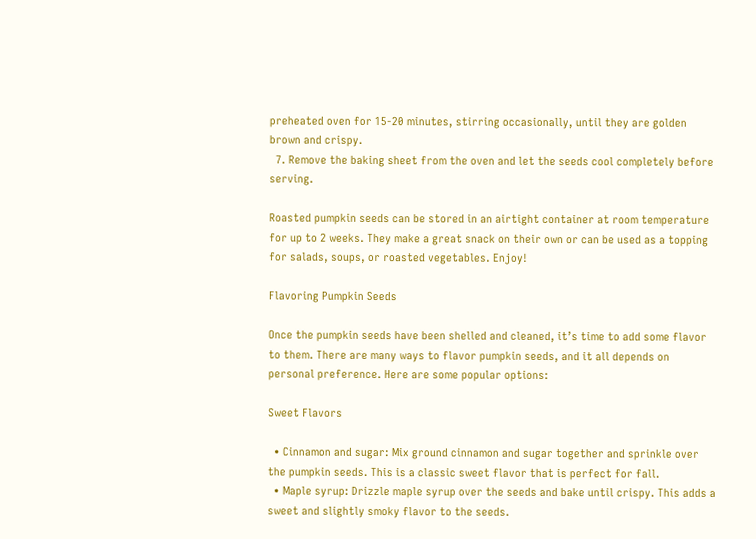preheated oven for 15-20 minutes, stirring occasionally, until they are golden brown and crispy.
  7. Remove the baking sheet from the oven and let the seeds cool completely before serving.

Roasted pumpkin seeds can be stored in an airtight container at room temperature for up to 2 weeks. They make a great snack on their own or can be used as a topping for salads, soups, or roasted vegetables. Enjoy!

Flavoring Pumpkin Seeds

Once the pumpkin seeds have been shelled and cleaned, it’s time to add some flavor to them. There are many ways to flavor pumpkin seeds, and it all depends on personal preference. Here are some popular options:

Sweet Flavors

  • Cinnamon and sugar: Mix ground cinnamon and sugar together and sprinkle over the pumpkin seeds. This is a classic sweet flavor that is perfect for fall.
  • Maple syrup: Drizzle maple syrup over the seeds and bake until crispy. This adds a sweet and slightly smoky flavor to the seeds.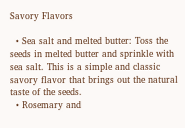Savory Flavors

  • Sea salt and melted butter: Toss the seeds in melted butter and sprinkle with sea salt. This is a simple and classic savory flavor that brings out the natural taste of the seeds.
  • Rosemary and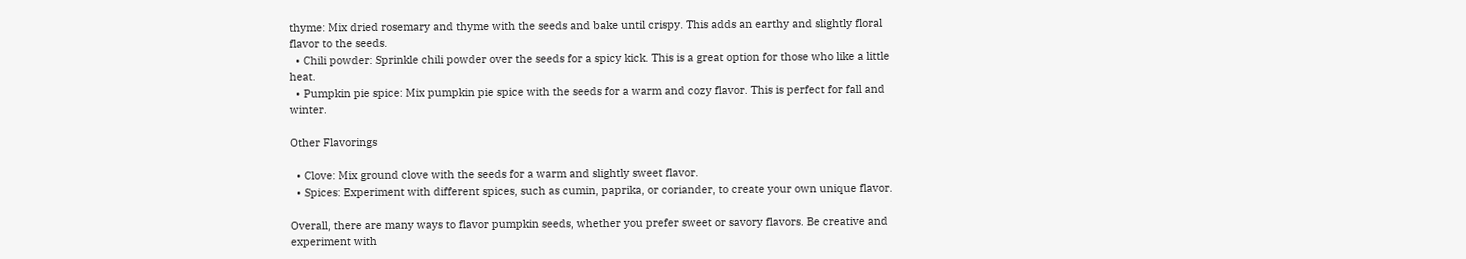thyme: Mix dried rosemary and thyme with the seeds and bake until crispy. This adds an earthy and slightly floral flavor to the seeds.
  • Chili powder: Sprinkle chili powder over the seeds for a spicy kick. This is a great option for those who like a little heat.
  • Pumpkin pie spice: Mix pumpkin pie spice with the seeds for a warm and cozy flavor. This is perfect for fall and winter.

Other Flavorings

  • Clove: Mix ground clove with the seeds for a warm and slightly sweet flavor.
  • Spices: Experiment with different spices, such as cumin, paprika, or coriander, to create your own unique flavor.

Overall, there are many ways to flavor pumpkin seeds, whether you prefer sweet or savory flavors. Be creative and experiment with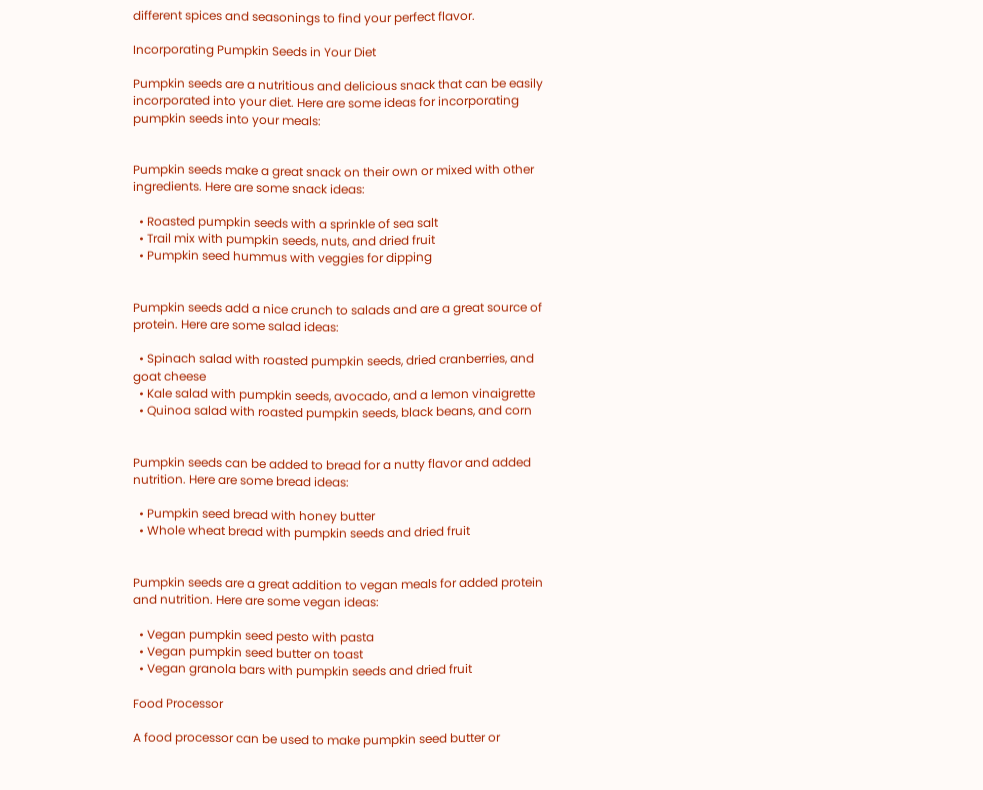different spices and seasonings to find your perfect flavor.

Incorporating Pumpkin Seeds in Your Diet

Pumpkin seeds are a nutritious and delicious snack that can be easily incorporated into your diet. Here are some ideas for incorporating pumpkin seeds into your meals:


Pumpkin seeds make a great snack on their own or mixed with other ingredients. Here are some snack ideas:

  • Roasted pumpkin seeds with a sprinkle of sea salt
  • Trail mix with pumpkin seeds, nuts, and dried fruit
  • Pumpkin seed hummus with veggies for dipping


Pumpkin seeds add a nice crunch to salads and are a great source of protein. Here are some salad ideas:

  • Spinach salad with roasted pumpkin seeds, dried cranberries, and goat cheese
  • Kale salad with pumpkin seeds, avocado, and a lemon vinaigrette
  • Quinoa salad with roasted pumpkin seeds, black beans, and corn


Pumpkin seeds can be added to bread for a nutty flavor and added nutrition. Here are some bread ideas:

  • Pumpkin seed bread with honey butter
  • Whole wheat bread with pumpkin seeds and dried fruit


Pumpkin seeds are a great addition to vegan meals for added protein and nutrition. Here are some vegan ideas:

  • Vegan pumpkin seed pesto with pasta
  • Vegan pumpkin seed butter on toast
  • Vegan granola bars with pumpkin seeds and dried fruit

Food Processor

A food processor can be used to make pumpkin seed butter or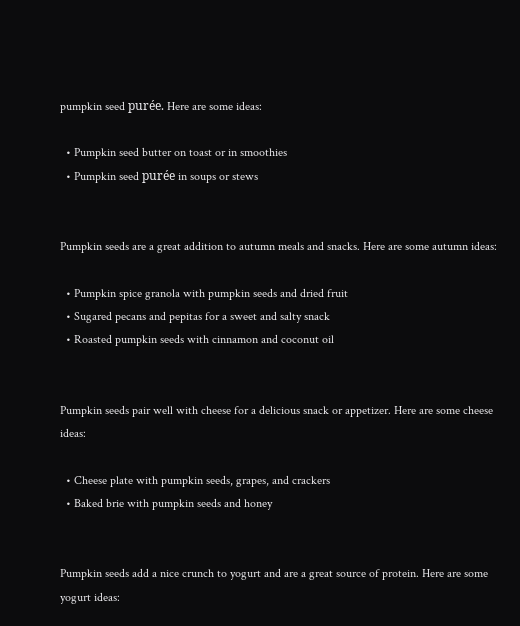pumpkin seed purée. Here are some ideas:

  • Pumpkin seed butter on toast or in smoothies
  • Pumpkin seed purée in soups or stews


Pumpkin seeds are a great addition to autumn meals and snacks. Here are some autumn ideas:

  • Pumpkin spice granola with pumpkin seeds and dried fruit
  • Sugared pecans and pepitas for a sweet and salty snack
  • Roasted pumpkin seeds with cinnamon and coconut oil


Pumpkin seeds pair well with cheese for a delicious snack or appetizer. Here are some cheese ideas:

  • Cheese plate with pumpkin seeds, grapes, and crackers
  • Baked brie with pumpkin seeds and honey


Pumpkin seeds add a nice crunch to yogurt and are a great source of protein. Here are some yogurt ideas: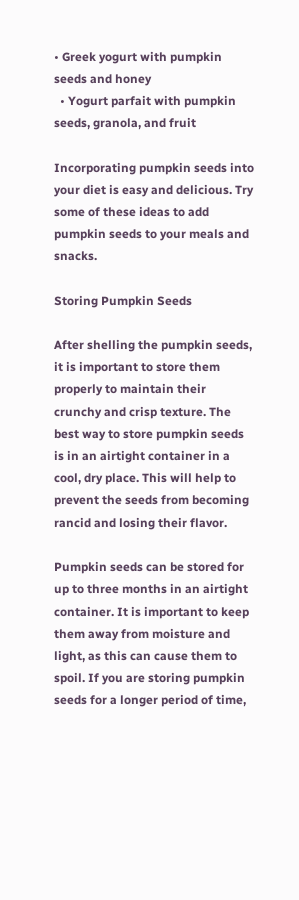• Greek yogurt with pumpkin seeds and honey
  • Yogurt parfait with pumpkin seeds, granola, and fruit

Incorporating pumpkin seeds into your diet is easy and delicious. Try some of these ideas to add pumpkin seeds to your meals and snacks.

Storing Pumpkin Seeds

After shelling the pumpkin seeds, it is important to store them properly to maintain their crunchy and crisp texture. The best way to store pumpkin seeds is in an airtight container in a cool, dry place. This will help to prevent the seeds from becoming rancid and losing their flavor.

Pumpkin seeds can be stored for up to three months in an airtight container. It is important to keep them away from moisture and light, as this can cause them to spoil. If you are storing pumpkin seeds for a longer period of time,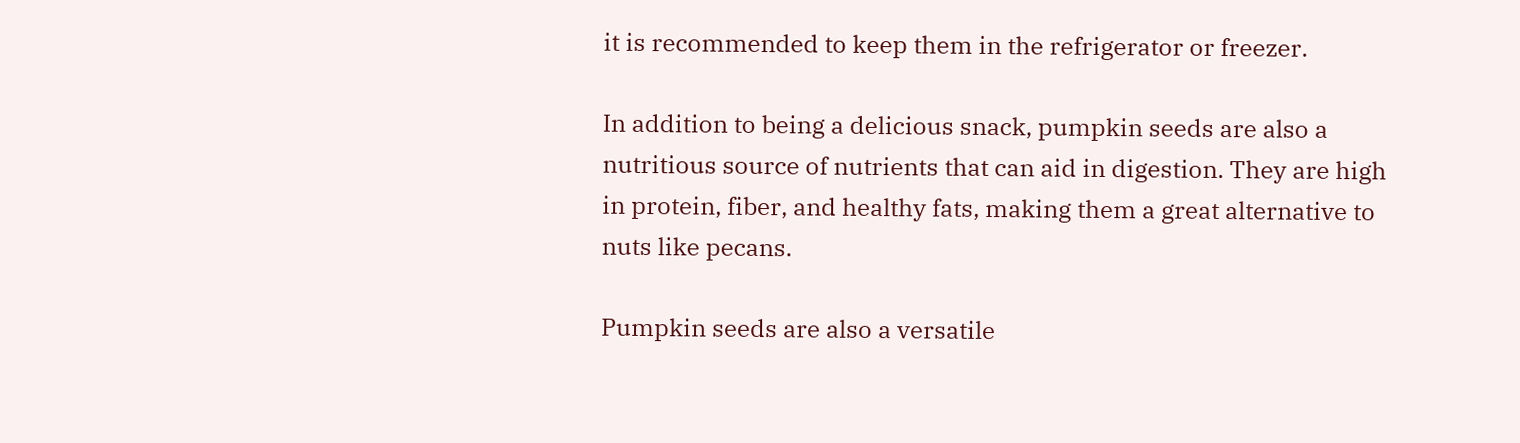it is recommended to keep them in the refrigerator or freezer.

In addition to being a delicious snack, pumpkin seeds are also a nutritious source of nutrients that can aid in digestion. They are high in protein, fiber, and healthy fats, making them a great alternative to nuts like pecans.

Pumpkin seeds are also a versatile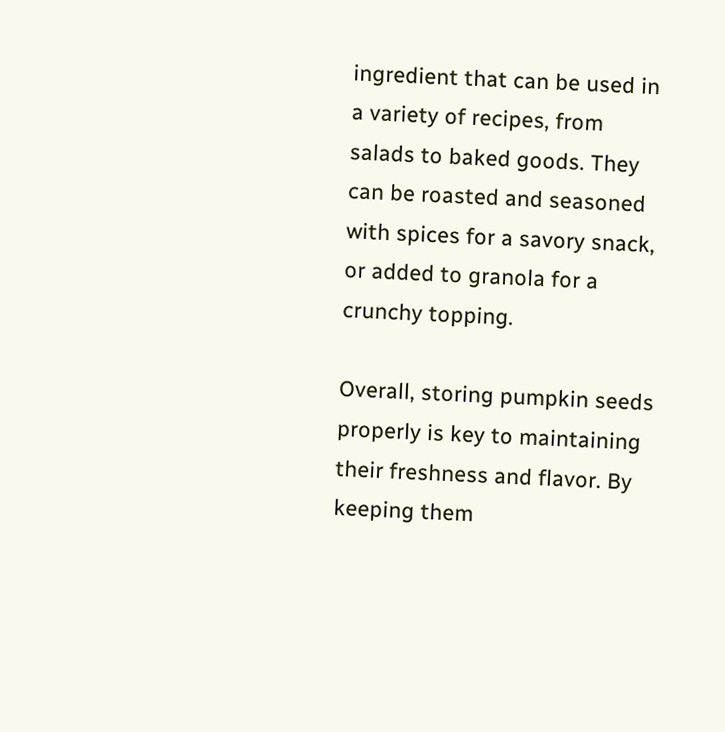ingredient that can be used in a variety of recipes, from salads to baked goods. They can be roasted and seasoned with spices for a savory snack, or added to granola for a crunchy topping.

Overall, storing pumpkin seeds properly is key to maintaining their freshness and flavor. By keeping them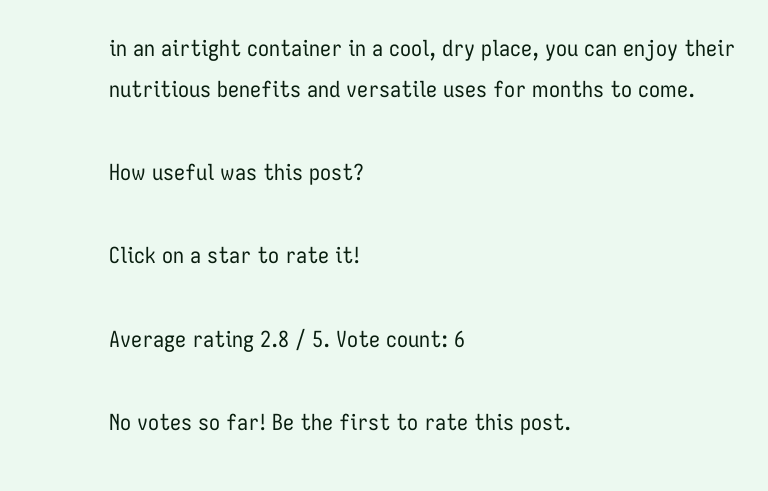in an airtight container in a cool, dry place, you can enjoy their nutritious benefits and versatile uses for months to come.

How useful was this post?

Click on a star to rate it!

Average rating 2.8 / 5. Vote count: 6

No votes so far! Be the first to rate this post.